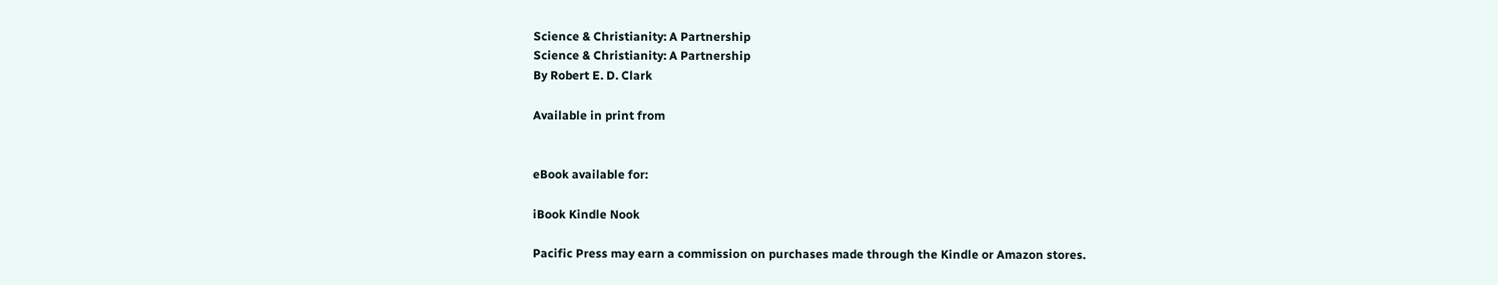Science & Christianity: A Partnership
Science & Christianity: A Partnership
By Robert E. D. Clark

Available in print from


eBook available for:

iBook Kindle Nook

Pacific Press may earn a commission on purchases made through the Kindle or Amazon stores.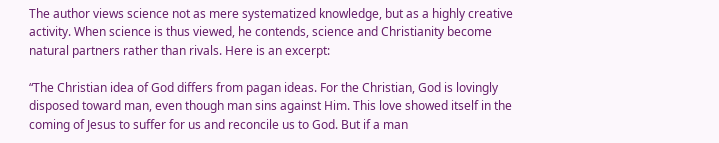The author views science not as mere systematized knowledge, but as a highly creative activity. When science is thus viewed, he contends, science and Christianity become natural partners rather than rivals. Here is an excerpt:

“The Christian idea of God differs from pagan ideas. For the Christian, God is lovingly disposed toward man, even though man sins against Him. This love showed itself in the coming of Jesus to suffer for us and reconcile us to God. But if a man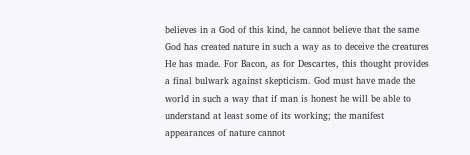believes in a God of this kind, he cannot believe that the same God has created nature in such a way as to deceive the creatures He has made. For Bacon, as for Descartes, this thought provides a final bulwark against skepticism. God must have made the world in such a way that if man is honest he will be able to understand at least some of its working; the manifest appearances of nature cannot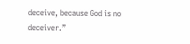deceive, because God is no deceiver.”